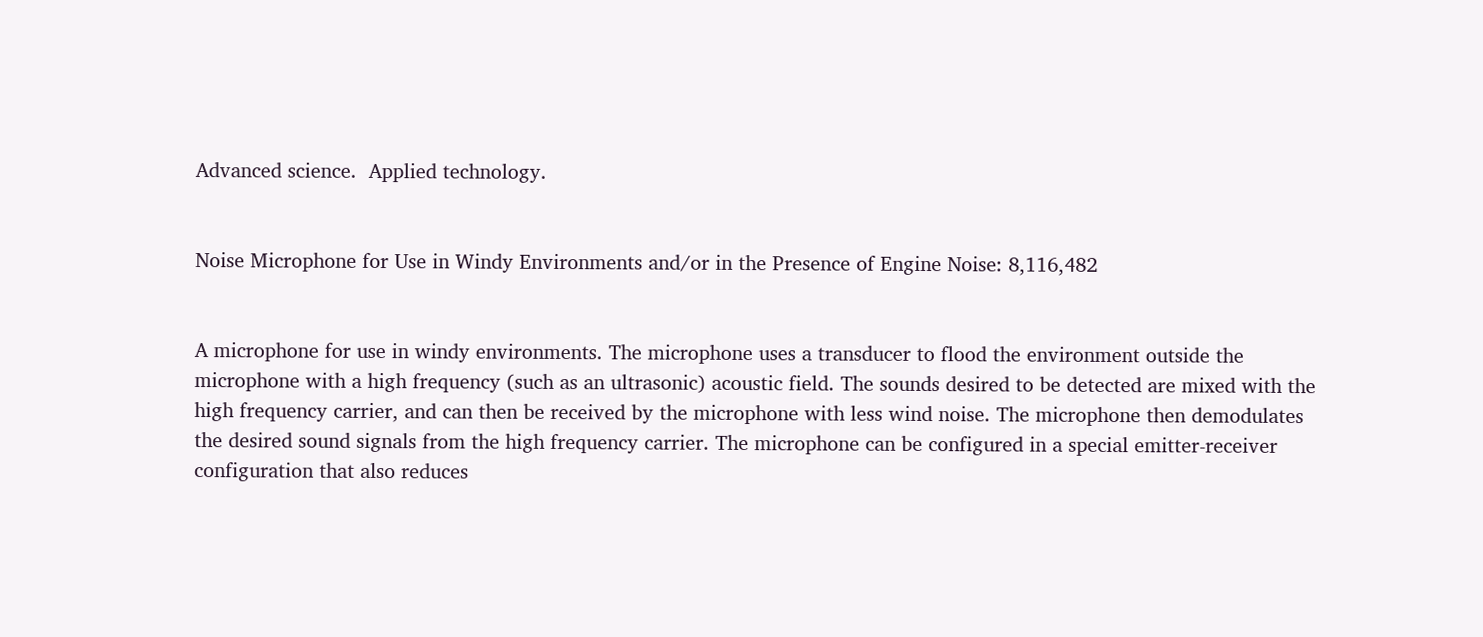Advanced science.  Applied technology.


Noise Microphone for Use in Windy Environments and/or in the Presence of Engine Noise: 8,116,482


A microphone for use in windy environments. The microphone uses a transducer to flood the environment outside the microphone with a high frequency (such as an ultrasonic) acoustic field. The sounds desired to be detected are mixed with the high frequency carrier, and can then be received by the microphone with less wind noise. The microphone then demodulates the desired sound signals from the high frequency carrier. The microphone can be configured in a special emitter-receiver configuration that also reduces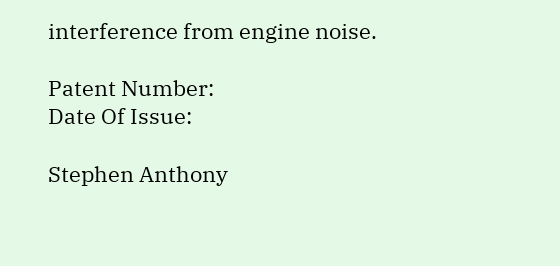interference from engine noise.

Patent Number:
Date Of Issue:

Stephen Anthony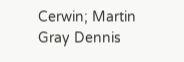Cerwin; Martin Gray Dennis